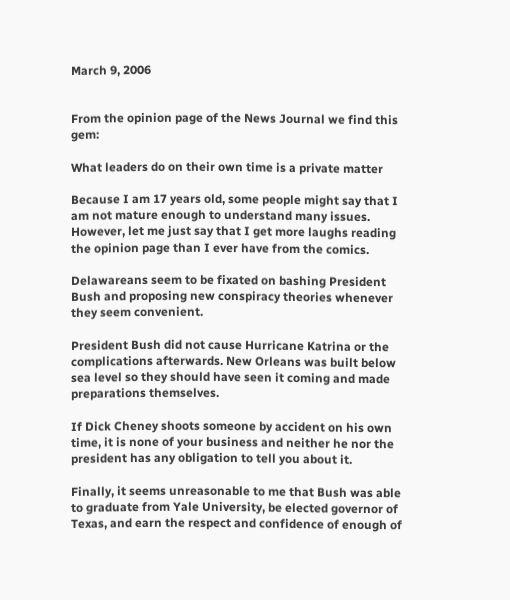March 9, 2006


From the opinion page of the News Journal we find this gem:

What leaders do on their own time is a private matter

Because I am 17 years old, some people might say that I am not mature enough to understand many issues. However, let me just say that I get more laughs reading the opinion page than I ever have from the comics.

Delawareans seem to be fixated on bashing President Bush and proposing new conspiracy theories whenever they seem convenient.

President Bush did not cause Hurricane Katrina or the complications afterwards. New Orleans was built below sea level so they should have seen it coming and made preparations themselves.

If Dick Cheney shoots someone by accident on his own time, it is none of your business and neither he nor the president has any obligation to tell you about it.

Finally, it seems unreasonable to me that Bush was able to graduate from Yale University, be elected governor of Texas, and earn the respect and confidence of enough of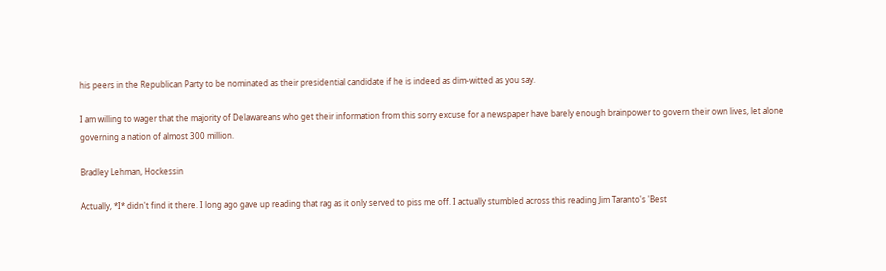his peers in the Republican Party to be nominated as their presidential candidate if he is indeed as dim-witted as you say.

I am willing to wager that the majority of Delawareans who get their information from this sorry excuse for a newspaper have barely enough brainpower to govern their own lives, let alone governing a nation of almost 300 million.

Bradley Lehman, Hockessin

Actually, *I* didn't find it there. I long ago gave up reading that rag as it only served to piss me off. I actually stumbled across this reading Jim Taranto's 'Best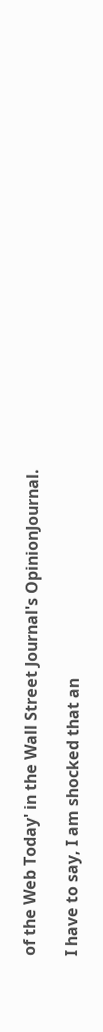of the Web Today' in the Wall Street Journal's OpinionJournal.

I have to say, I am shocked that an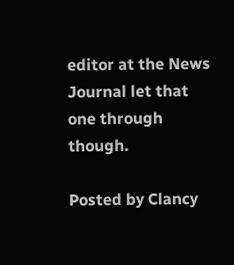editor at the News Journal let that one through though.

Posted by Clancy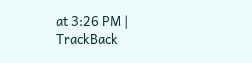at 3:26 PM | TrackBack